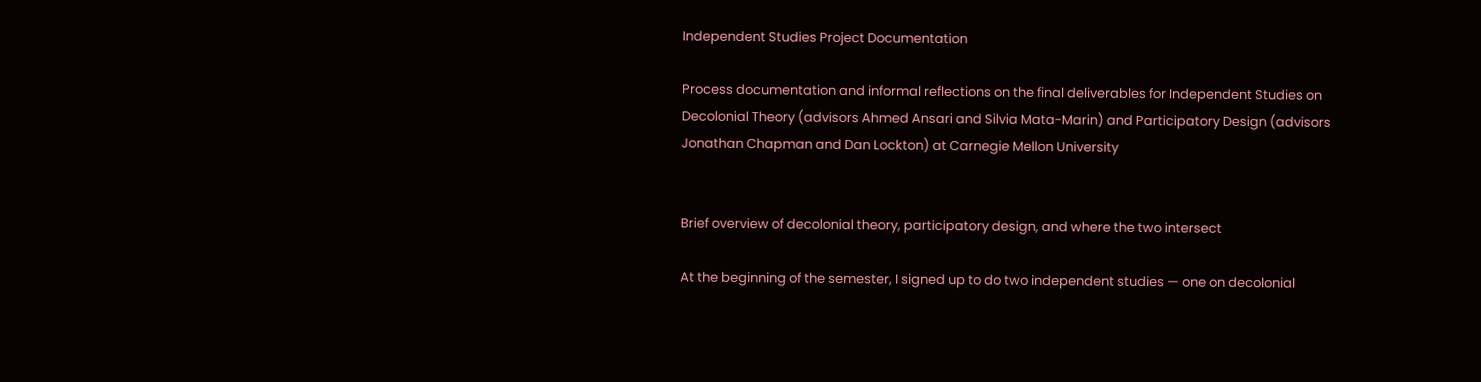Independent Studies Project Documentation

Process documentation and informal reflections on the final deliverables for Independent Studies on Decolonial Theory (advisors Ahmed Ansari and Silvia Mata-Marin) and Participatory Design (advisors Jonathan Chapman and Dan Lockton) at Carnegie Mellon University


Brief overview of decolonial theory, participatory design, and where the two intersect

At the beginning of the semester, I signed up to do two independent studies — one on decolonial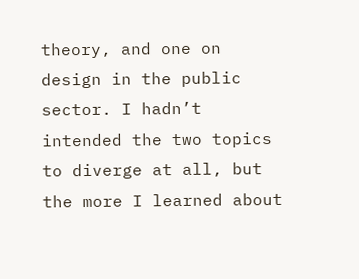theory, and one on design in the public sector. I hadn’t intended the two topics to diverge at all, but the more I learned about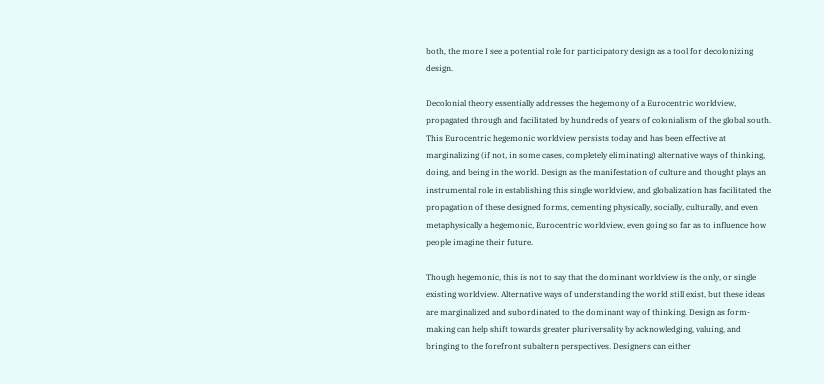both, the more I see a potential role for participatory design as a tool for decolonizing design.

Decolonial theory essentially addresses the hegemony of a Eurocentric worldview, propagated through and facilitated by hundreds of years of colonialism of the global south. This Eurocentric hegemonic worldview persists today and has been effective at marginalizing (if not, in some cases, completely eliminating) alternative ways of thinking, doing, and being in the world. Design as the manifestation of culture and thought plays an instrumental role in establishing this single worldview, and globalization has facilitated the propagation of these designed forms, cementing physically, socially, culturally, and even metaphysically a hegemonic, Eurocentric worldview, even going so far as to influence how people imagine their future.

Though hegemonic, this is not to say that the dominant worldview is the only, or single existing worldview. Alternative ways of understanding the world still exist, but these ideas are marginalized and subordinated to the dominant way of thinking. Design as form-making can help shift towards greater pluriversality by acknowledging, valuing, and bringing to the forefront subaltern perspectives. Designers can either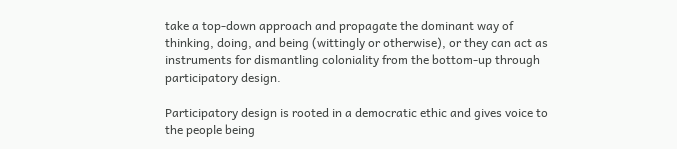take a top-down approach and propagate the dominant way of thinking, doing, and being (wittingly or otherwise), or they can act as instruments for dismantling coloniality from the bottom-up through participatory design.

Participatory design is rooted in a democratic ethic and gives voice to the people being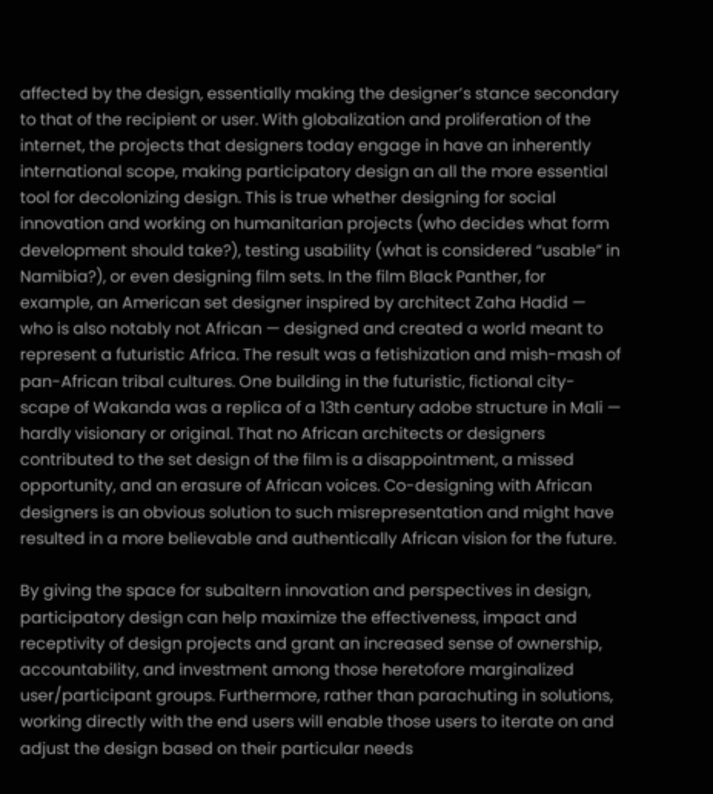affected by the design, essentially making the designer’s stance secondary to that of the recipient or user. With globalization and proliferation of the internet, the projects that designers today engage in have an inherently international scope, making participatory design an all the more essential tool for decolonizing design. This is true whether designing for social innovation and working on humanitarian projects (who decides what form development should take?), testing usability (what is considered “usable” in Namibia?), or even designing film sets. In the film Black Panther, for example, an American set designer inspired by architect Zaha Hadid — who is also notably not African — designed and created a world meant to represent a futuristic Africa. The result was a fetishization and mish-mash of pan-African tribal cultures. One building in the futuristic, fictional city-scape of Wakanda was a replica of a 13th century adobe structure in Mali — hardly visionary or original. That no African architects or designers contributed to the set design of the film is a disappointment, a missed opportunity, and an erasure of African voices. Co-designing with African designers is an obvious solution to such misrepresentation and might have resulted in a more believable and authentically African vision for the future.

By giving the space for subaltern innovation and perspectives in design, participatory design can help maximize the effectiveness, impact and receptivity of design projects and grant an increased sense of ownership, accountability, and investment among those heretofore marginalized user/participant groups. Furthermore, rather than parachuting in solutions, working directly with the end users will enable those users to iterate on and adjust the design based on their particular needs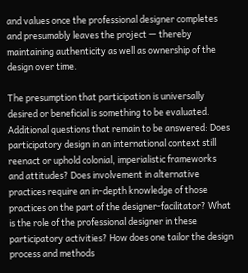and values once the professional designer completes and presumably leaves the project — thereby maintaining authenticity as well as ownership of the design over time.

The presumption that participation is universally desired or beneficial is something to be evaluated. Additional questions that remain to be answered: Does participatory design in an international context still reenact or uphold colonial, imperialistic frameworks and attitudes? Does involvement in alternative practices require an in-depth knowledge of those practices on the part of the designer-facilitator? What is the role of the professional designer in these participatory activities? How does one tailor the design process and methods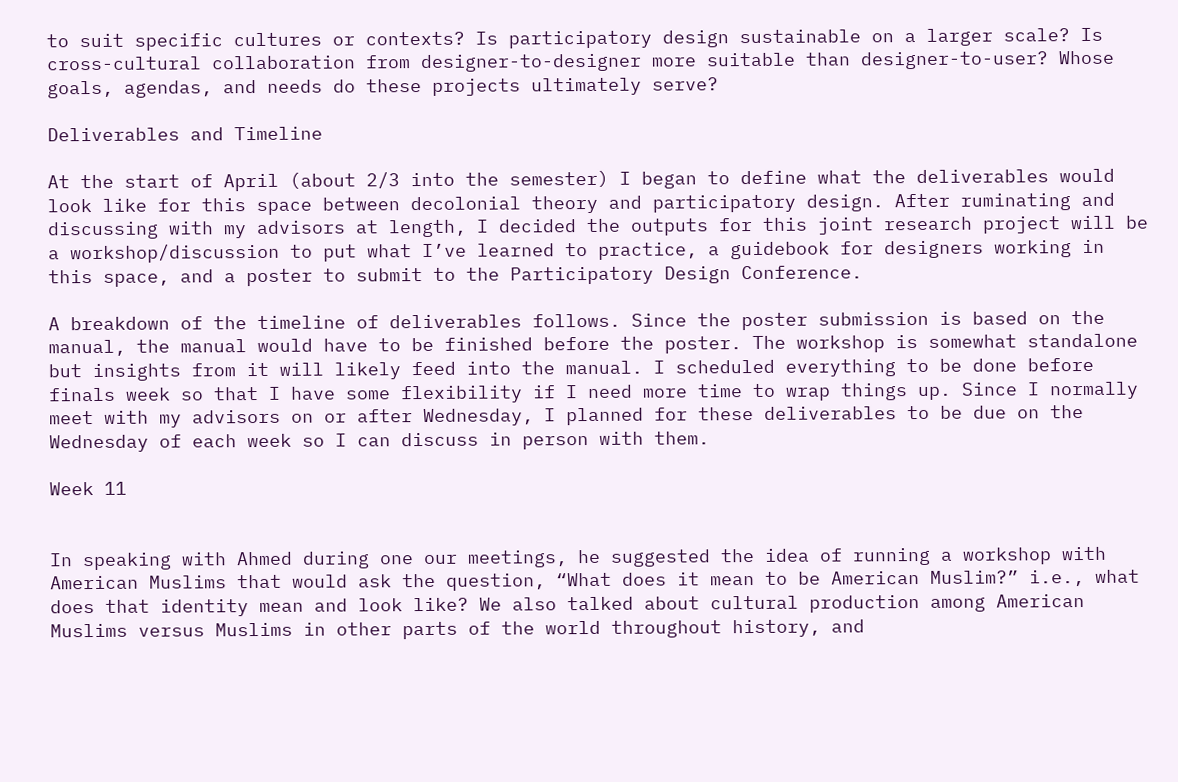to suit specific cultures or contexts? Is participatory design sustainable on a larger scale? Is cross-cultural collaboration from designer-to-designer more suitable than designer-to-user? Whose goals, agendas, and needs do these projects ultimately serve?

Deliverables and Timeline

At the start of April (about 2/3 into the semester) I began to define what the deliverables would look like for this space between decolonial theory and participatory design. After ruminating and discussing with my advisors at length, I decided the outputs for this joint research project will be a workshop/discussion to put what I’ve learned to practice, a guidebook for designers working in this space, and a poster to submit to the Participatory Design Conference.

A breakdown of the timeline of deliverables follows. Since the poster submission is based on the manual, the manual would have to be finished before the poster. The workshop is somewhat standalone but insights from it will likely feed into the manual. I scheduled everything to be done before finals week so that I have some flexibility if I need more time to wrap things up. Since I normally meet with my advisors on or after Wednesday, I planned for these deliverables to be due on the Wednesday of each week so I can discuss in person with them.

Week 11


In speaking with Ahmed during one our meetings, he suggested the idea of running a workshop with American Muslims that would ask the question, “What does it mean to be American Muslim?” i.e., what does that identity mean and look like? We also talked about cultural production among American Muslims versus Muslims in other parts of the world throughout history, and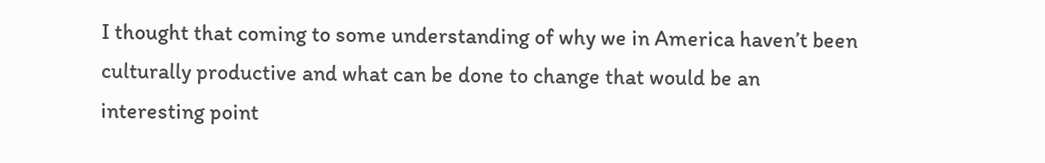I thought that coming to some understanding of why we in America haven’t been culturally productive and what can be done to change that would be an interesting point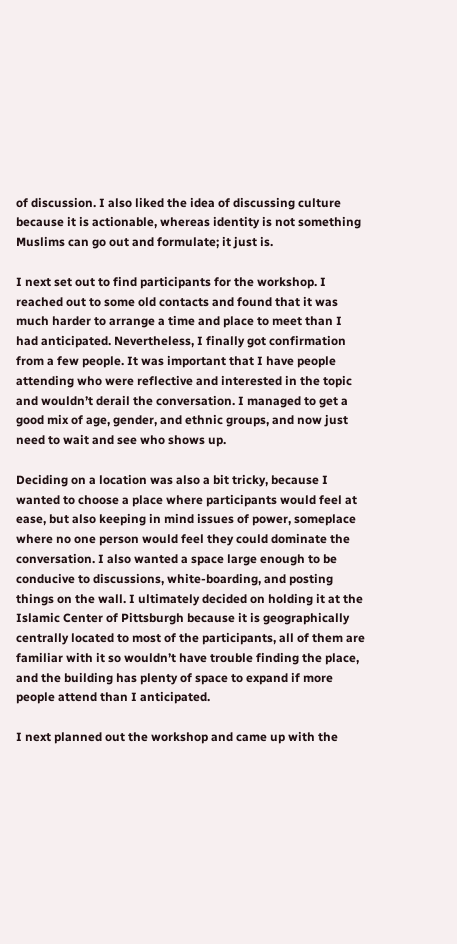of discussion. I also liked the idea of discussing culture because it is actionable, whereas identity is not something Muslims can go out and formulate; it just is.

I next set out to find participants for the workshop. I reached out to some old contacts and found that it was much harder to arrange a time and place to meet than I had anticipated. Nevertheless, I finally got confirmation from a few people. It was important that I have people attending who were reflective and interested in the topic and wouldn’t derail the conversation. I managed to get a good mix of age, gender, and ethnic groups, and now just need to wait and see who shows up.

Deciding on a location was also a bit tricky, because I wanted to choose a place where participants would feel at ease, but also keeping in mind issues of power, someplace where no one person would feel they could dominate the conversation. I also wanted a space large enough to be conducive to discussions, white-boarding, and posting things on the wall. I ultimately decided on holding it at the Islamic Center of Pittsburgh because it is geographically centrally located to most of the participants, all of them are familiar with it so wouldn’t have trouble finding the place, and the building has plenty of space to expand if more people attend than I anticipated.

I next planned out the workshop and came up with the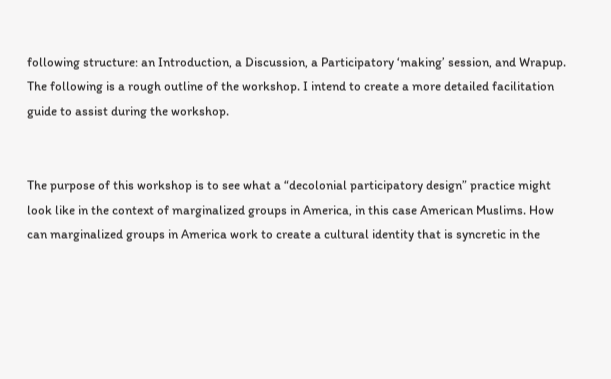following structure: an Introduction, a Discussion, a Participatory ‘making’ session, and Wrapup. The following is a rough outline of the workshop. I intend to create a more detailed facilitation guide to assist during the workshop.


The purpose of this workshop is to see what a “decolonial participatory design” practice might look like in the context of marginalized groups in America, in this case American Muslims. How can marginalized groups in America work to create a cultural identity that is syncretic in the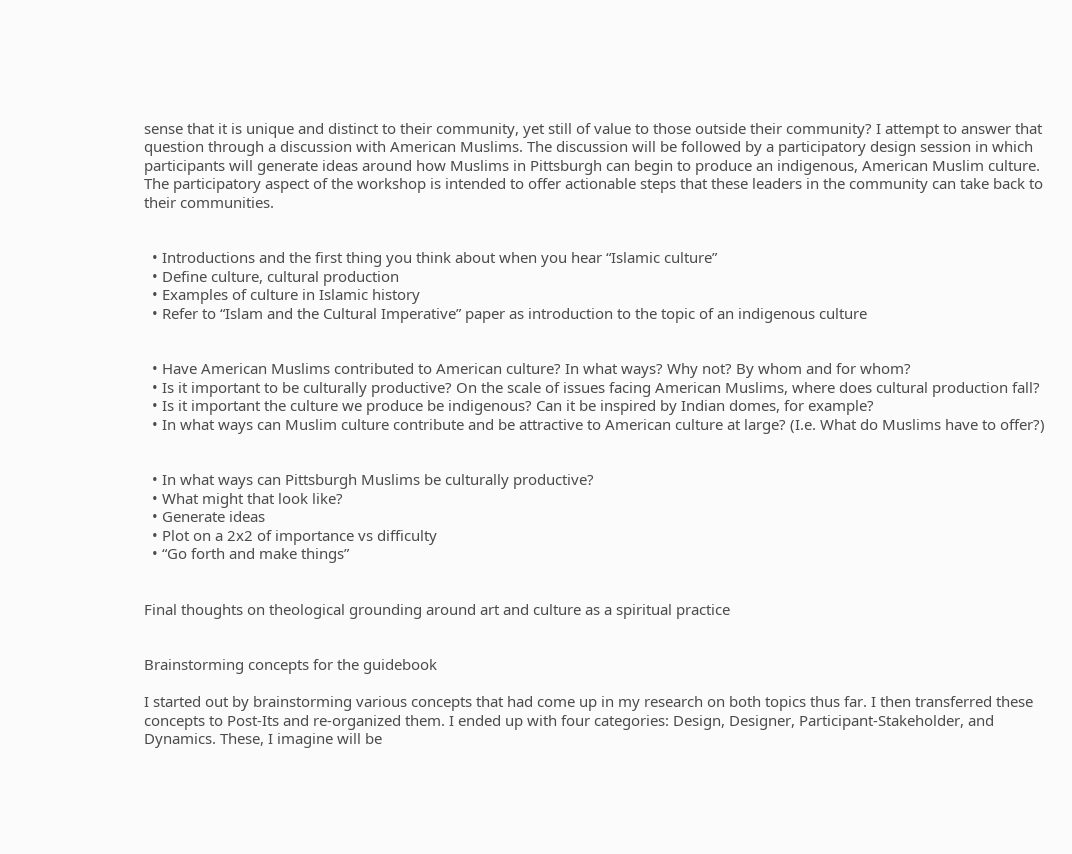sense that it is unique and distinct to their community, yet still of value to those outside their community? I attempt to answer that question through a discussion with American Muslims. The discussion will be followed by a participatory design session in which participants will generate ideas around how Muslims in Pittsburgh can begin to produce an indigenous, American Muslim culture. The participatory aspect of the workshop is intended to offer actionable steps that these leaders in the community can take back to their communities.


  • Introductions and the first thing you think about when you hear “Islamic culture”
  • Define culture, cultural production
  • Examples of culture in Islamic history
  • Refer to “Islam and the Cultural Imperative” paper as introduction to the topic of an indigenous culture


  • Have American Muslims contributed to American culture? In what ways? Why not? By whom and for whom?
  • Is it important to be culturally productive? On the scale of issues facing American Muslims, where does cultural production fall?
  • Is it important the culture we produce be indigenous? Can it be inspired by Indian domes, for example?
  • In what ways can Muslim culture contribute and be attractive to American culture at large? (I.e. What do Muslims have to offer?)


  • In what ways can Pittsburgh Muslims be culturally productive?
  • What might that look like?
  • Generate ideas
  • Plot on a 2x2 of importance vs difficulty
  • “Go forth and make things”


Final thoughts on theological grounding around art and culture as a spiritual practice


Brainstorming concepts for the guidebook

I started out by brainstorming various concepts that had come up in my research on both topics thus far. I then transferred these concepts to Post-Its and re-organized them. I ended up with four categories: Design, Designer, Participant-Stakeholder, and Dynamics. These, I imagine will be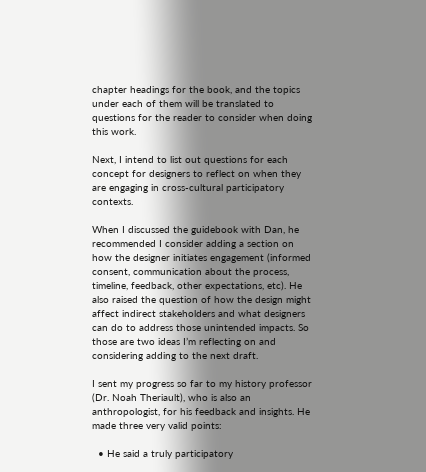chapter headings for the book, and the topics under each of them will be translated to questions for the reader to consider when doing this work.

Next, I intend to list out questions for each concept for designers to reflect on when they are engaging in cross-cultural participatory contexts.

When I discussed the guidebook with Dan, he recommended I consider adding a section on how the designer initiates engagement (informed consent, communication about the process, timeline, feedback, other expectations, etc). He also raised the question of how the design might affect indirect stakeholders and what designers can do to address those unintended impacts. So those are two ideas I’m reflecting on and considering adding to the next draft.

I sent my progress so far to my history professor (Dr. Noah Theriault), who is also an anthropologist, for his feedback and insights. He made three very valid points:

  • He said a truly participatory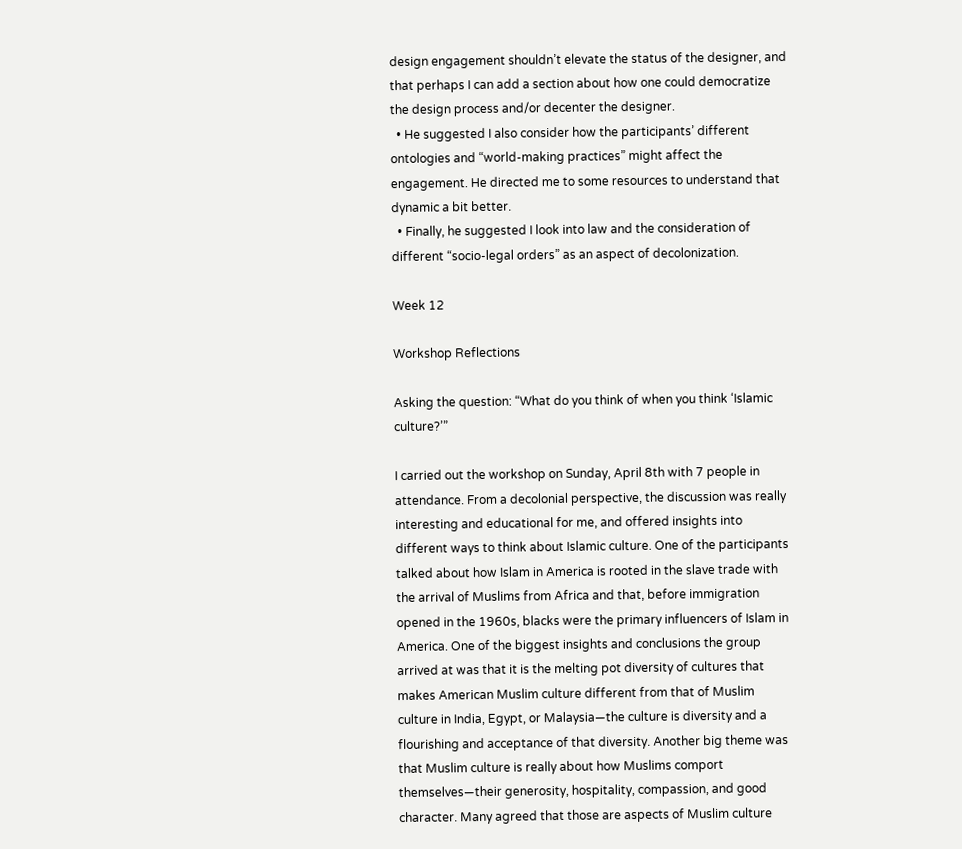design engagement shouldn’t elevate the status of the designer, and that perhaps I can add a section about how one could democratize the design process and/or decenter the designer.
  • He suggested I also consider how the participants’ different ontologies and “world-making practices” might affect the engagement. He directed me to some resources to understand that dynamic a bit better.
  • Finally, he suggested I look into law and the consideration of different “socio-legal orders” as an aspect of decolonization.

Week 12

Workshop Reflections

Asking the question: “What do you think of when you think ‘Islamic culture?’”

I carried out the workshop on Sunday, April 8th with 7 people in attendance. From a decolonial perspective, the discussion was really interesting and educational for me, and offered insights into different ways to think about Islamic culture. One of the participants talked about how Islam in America is rooted in the slave trade with the arrival of Muslims from Africa and that, before immigration opened in the 1960s, blacks were the primary influencers of Islam in America. One of the biggest insights and conclusions the group arrived at was that it is the melting pot diversity of cultures that makes American Muslim culture different from that of Muslim culture in India, Egypt, or Malaysia—the culture is diversity and a flourishing and acceptance of that diversity. Another big theme was that Muslim culture is really about how Muslims comport themselves—their generosity, hospitality, compassion, and good character. Many agreed that those are aspects of Muslim culture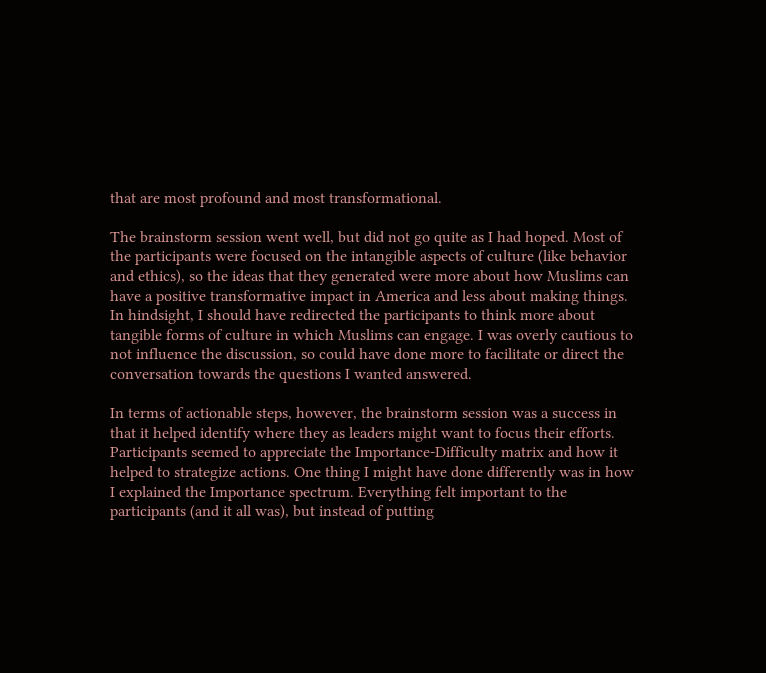that are most profound and most transformational.

The brainstorm session went well, but did not go quite as I had hoped. Most of the participants were focused on the intangible aspects of culture (like behavior and ethics), so the ideas that they generated were more about how Muslims can have a positive transformative impact in America and less about making things. In hindsight, I should have redirected the participants to think more about tangible forms of culture in which Muslims can engage. I was overly cautious to not influence the discussion, so could have done more to facilitate or direct the conversation towards the questions I wanted answered.

In terms of actionable steps, however, the brainstorm session was a success in that it helped identify where they as leaders might want to focus their efforts. Participants seemed to appreciate the Importance-Difficulty matrix and how it helped to strategize actions. One thing I might have done differently was in how I explained the Importance spectrum. Everything felt important to the participants (and it all was), but instead of putting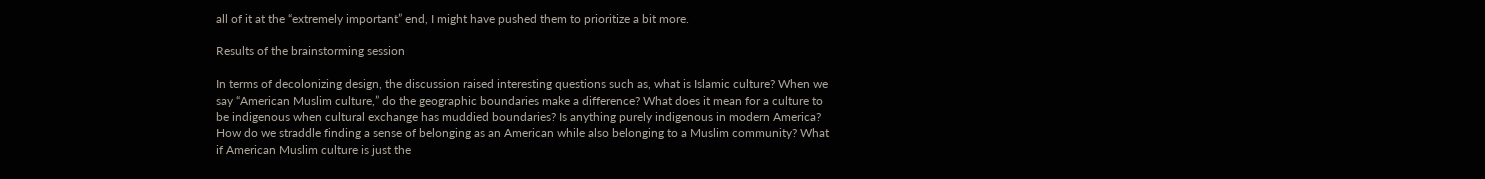all of it at the “extremely important” end, I might have pushed them to prioritize a bit more.

Results of the brainstorming session

In terms of decolonizing design, the discussion raised interesting questions such as, what is Islamic culture? When we say “American Muslim culture,” do the geographic boundaries make a difference? What does it mean for a culture to be indigenous when cultural exchange has muddied boundaries? Is anything purely indigenous in modern America? How do we straddle finding a sense of belonging as an American while also belonging to a Muslim community? What if American Muslim culture is just the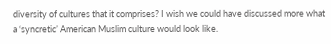diversity of cultures that it comprises? I wish we could have discussed more what a ‘syncretic’ American Muslim culture would look like.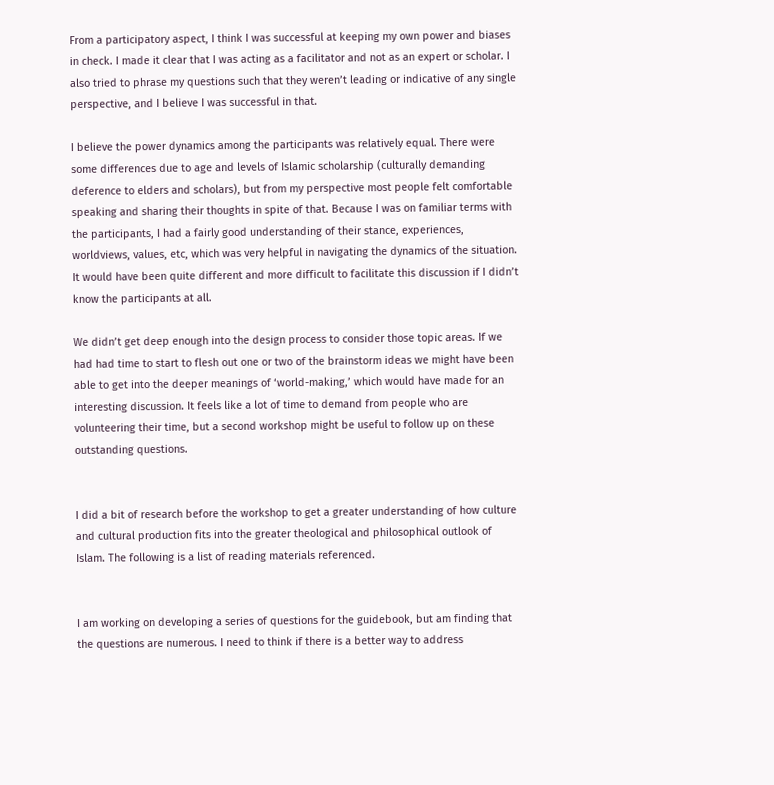From a participatory aspect, I think I was successful at keeping my own power and biases in check. I made it clear that I was acting as a facilitator and not as an expert or scholar. I also tried to phrase my questions such that they weren’t leading or indicative of any single perspective, and I believe I was successful in that.

I believe the power dynamics among the participants was relatively equal. There were some differences due to age and levels of Islamic scholarship (culturally demanding deference to elders and scholars), but from my perspective most people felt comfortable speaking and sharing their thoughts in spite of that. Because I was on familiar terms with the participants, I had a fairly good understanding of their stance, experiences, worldviews, values, etc, which was very helpful in navigating the dynamics of the situation. It would have been quite different and more difficult to facilitate this discussion if I didn’t know the participants at all.

We didn’t get deep enough into the design process to consider those topic areas. If we had had time to start to flesh out one or two of the brainstorm ideas we might have been able to get into the deeper meanings of ‘world-making,’ which would have made for an interesting discussion. It feels like a lot of time to demand from people who are volunteering their time, but a second workshop might be useful to follow up on these outstanding questions.


I did a bit of research before the workshop to get a greater understanding of how culture and cultural production fits into the greater theological and philosophical outlook of Islam. The following is a list of reading materials referenced.


I am working on developing a series of questions for the guidebook, but am finding that the questions are numerous. I need to think if there is a better way to address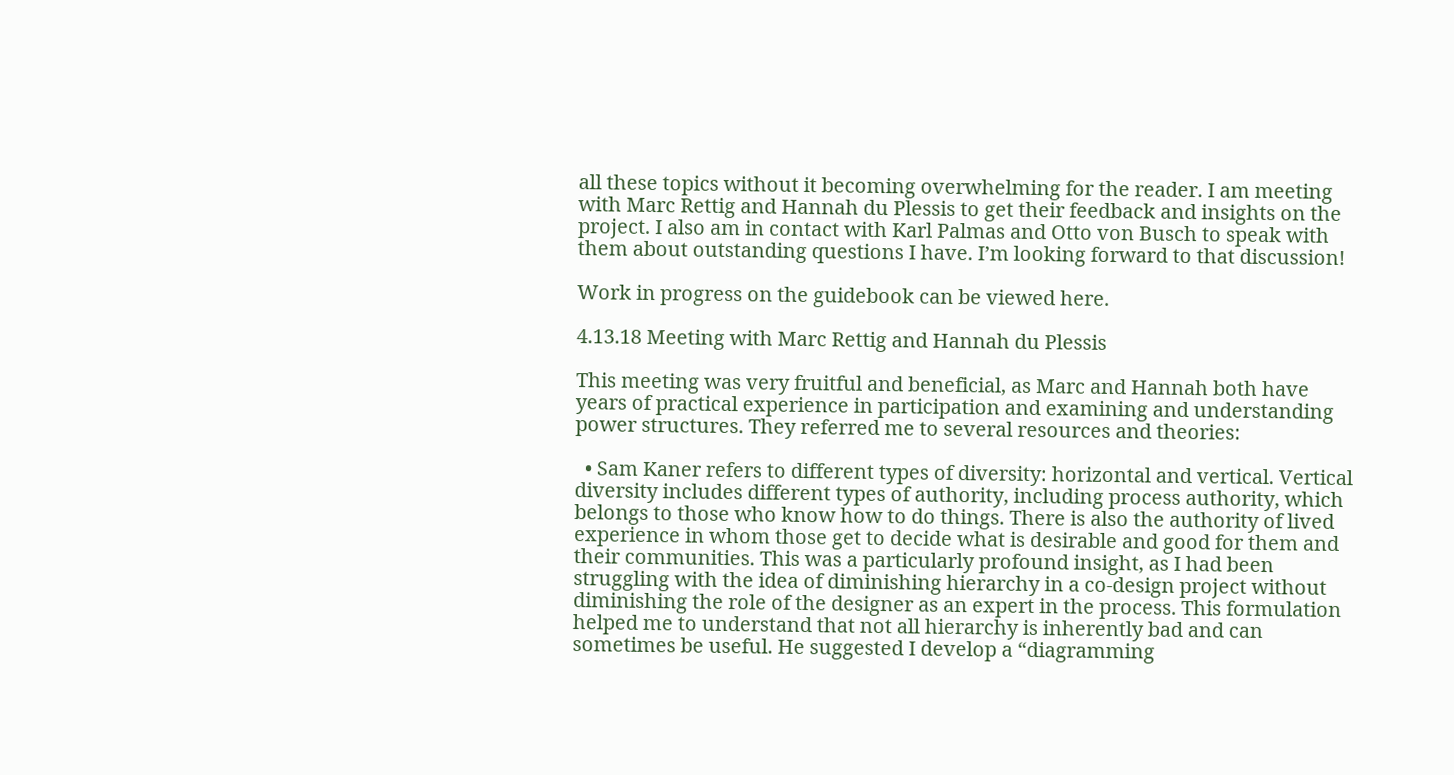all these topics without it becoming overwhelming for the reader. I am meeting with Marc Rettig and Hannah du Plessis to get their feedback and insights on the project. I also am in contact with Karl Palmas and Otto von Busch to speak with them about outstanding questions I have. I’m looking forward to that discussion!

Work in progress on the guidebook can be viewed here.

4.13.18 Meeting with Marc Rettig and Hannah du Plessis

This meeting was very fruitful and beneficial, as Marc and Hannah both have years of practical experience in participation and examining and understanding power structures. They referred me to several resources and theories:

  • Sam Kaner refers to different types of diversity: horizontal and vertical. Vertical diversity includes different types of authority, including process authority, which belongs to those who know how to do things. There is also the authority of lived experience in whom those get to decide what is desirable and good for them and their communities. This was a particularly profound insight, as I had been struggling with the idea of diminishing hierarchy in a co-design project without diminishing the role of the designer as an expert in the process. This formulation helped me to understand that not all hierarchy is inherently bad and can sometimes be useful. He suggested I develop a “diagramming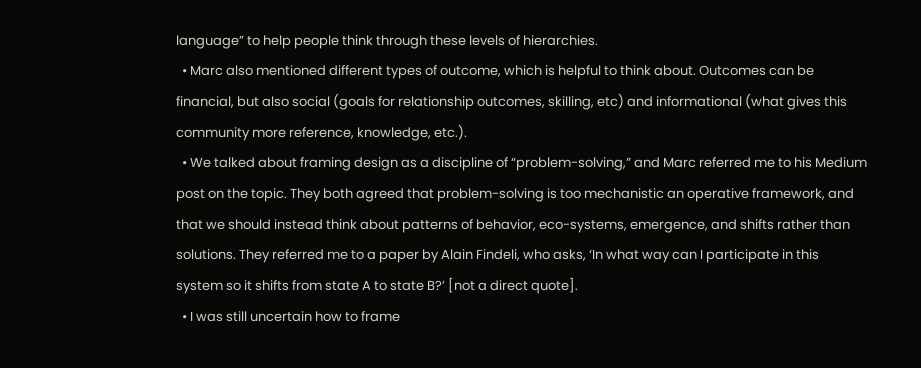language” to help people think through these levels of hierarchies.
  • Marc also mentioned different types of outcome, which is helpful to think about. Outcomes can be financial, but also social (goals for relationship outcomes, skilling, etc) and informational (what gives this community more reference, knowledge, etc.).
  • We talked about framing design as a discipline of “problem-solving,” and Marc referred me to his Medium post on the topic. They both agreed that problem-solving is too mechanistic an operative framework, and that we should instead think about patterns of behavior, eco-systems, emergence, and shifts rather than solutions. They referred me to a paper by Alain Findeli, who asks, ‘In what way can I participate in this system so it shifts from state A to state B?’ [not a direct quote].
  • I was still uncertain how to frame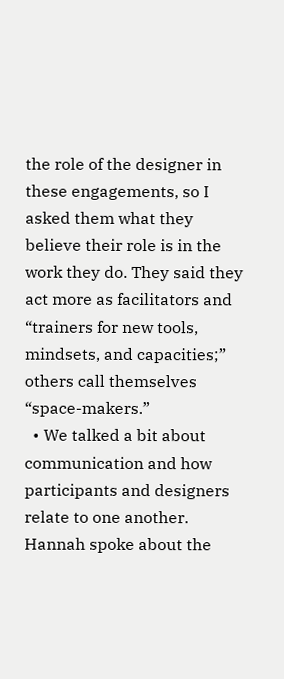the role of the designer in these engagements, so I asked them what they believe their role is in the work they do. They said they act more as facilitators and “trainers for new tools, mindsets, and capacities;” others call themselves “space-makers.”
  • We talked a bit about communication and how participants and designers relate to one another. Hannah spoke about the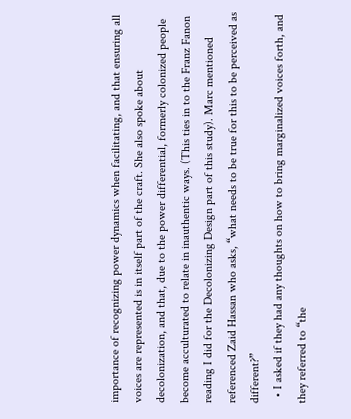importance of recognizing power dynamics when facilitating, and that ensuring all voices are represented is in itself part of the craft. She also spoke about decolonization, and that, due to the power differential, formerly colonized people become acculturated to relate in inauthentic ways. (This ties in to the Franz Fanon reading I did for the Decolonizing Design part of this study). Marc mentioned referenced Zaid Hassan who asks, “what needs to be true for this to be perceived as different?”
  • I asked if they had any thoughts on how to bring marginalized voices forth, and they referred to “the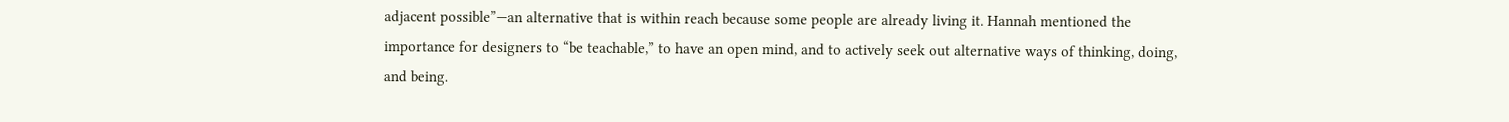adjacent possible”—an alternative that is within reach because some people are already living it. Hannah mentioned the importance for designers to “be teachable,” to have an open mind, and to actively seek out alternative ways of thinking, doing, and being.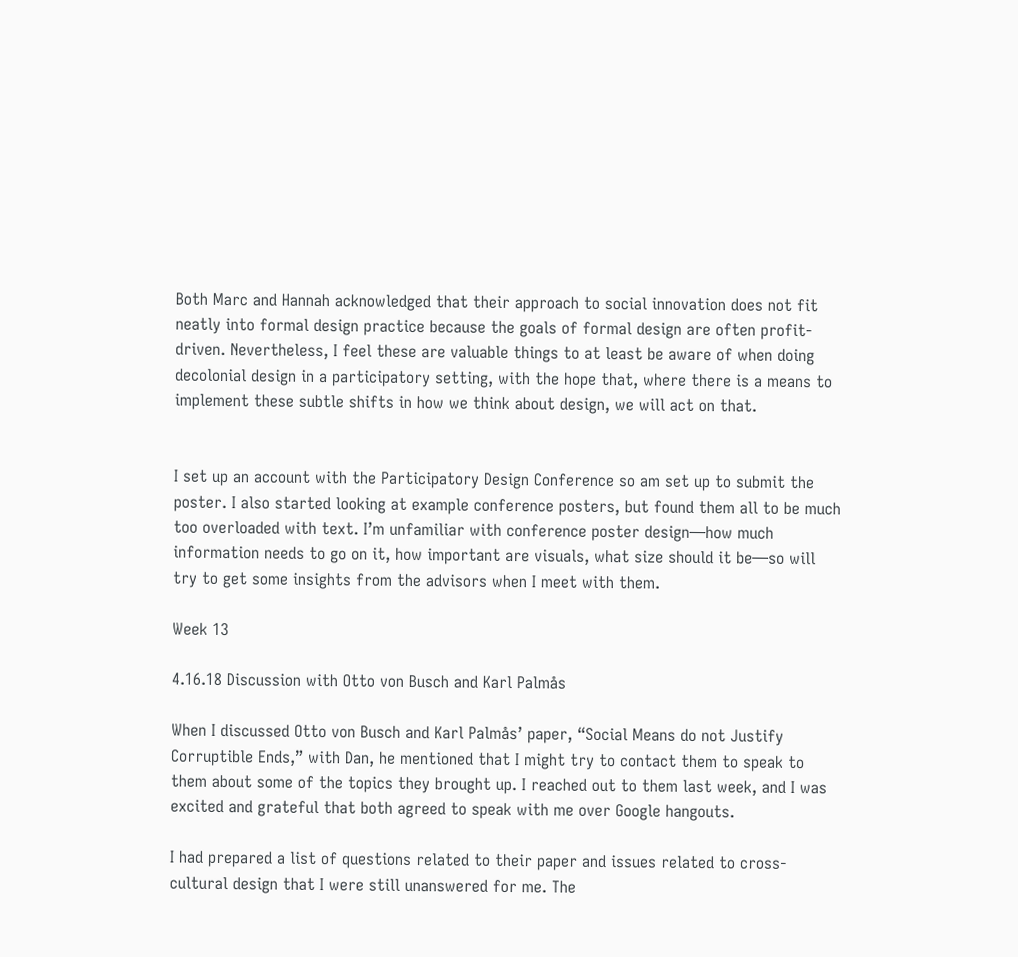Both Marc and Hannah acknowledged that their approach to social innovation does not fit neatly into formal design practice because the goals of formal design are often profit-driven. Nevertheless, I feel these are valuable things to at least be aware of when doing decolonial design in a participatory setting, with the hope that, where there is a means to implement these subtle shifts in how we think about design, we will act on that.


I set up an account with the Participatory Design Conference so am set up to submit the poster. I also started looking at example conference posters, but found them all to be much too overloaded with text. I’m unfamiliar with conference poster design—how much information needs to go on it, how important are visuals, what size should it be—so will try to get some insights from the advisors when I meet with them.

Week 13

4.16.18 Discussion with Otto von Busch and Karl Palmås

When I discussed Otto von Busch and Karl Palmås’ paper, “Social Means do not Justify Corruptible Ends,” with Dan, he mentioned that I might try to contact them to speak to them about some of the topics they brought up. I reached out to them last week, and I was excited and grateful that both agreed to speak with me over Google hangouts.

I had prepared a list of questions related to their paper and issues related to cross-cultural design that I were still unanswered for me. The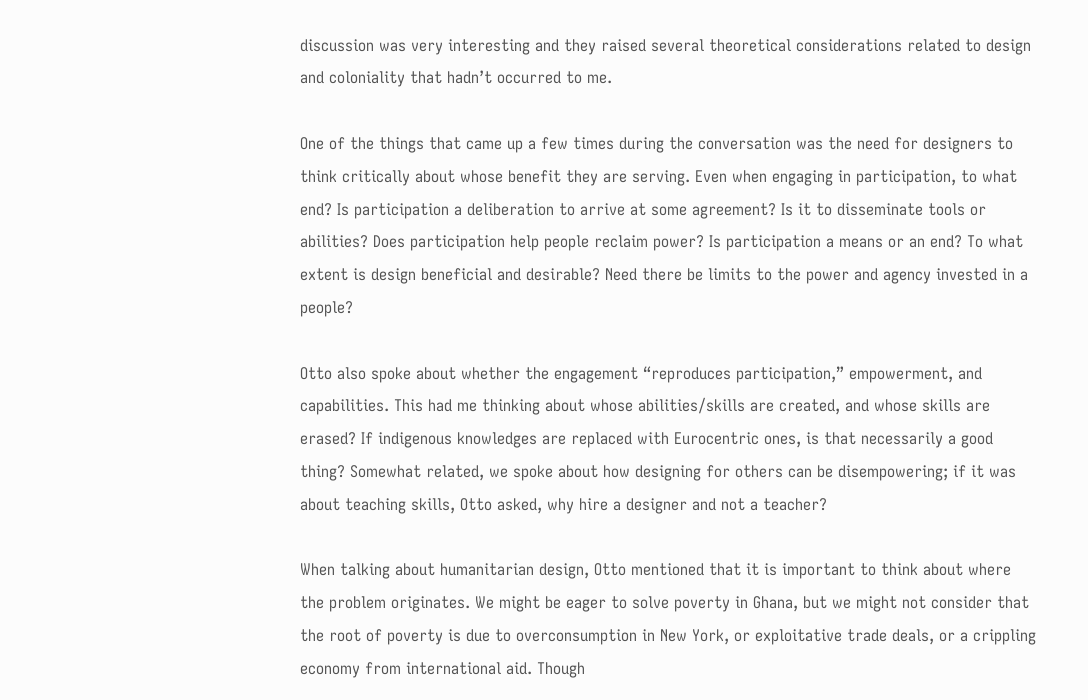discussion was very interesting and they raised several theoretical considerations related to design and coloniality that hadn’t occurred to me.

One of the things that came up a few times during the conversation was the need for designers to think critically about whose benefit they are serving. Even when engaging in participation, to what end? Is participation a deliberation to arrive at some agreement? Is it to disseminate tools or abilities? Does participation help people reclaim power? Is participation a means or an end? To what extent is design beneficial and desirable? Need there be limits to the power and agency invested in a people?

Otto also spoke about whether the engagement “reproduces participation,” empowerment, and capabilities. This had me thinking about whose abilities/skills are created, and whose skills are erased? If indigenous knowledges are replaced with Eurocentric ones, is that necessarily a good thing? Somewhat related, we spoke about how designing for others can be disempowering; if it was about teaching skills, Otto asked, why hire a designer and not a teacher?

When talking about humanitarian design, Otto mentioned that it is important to think about where the problem originates. We might be eager to solve poverty in Ghana, but we might not consider that the root of poverty is due to overconsumption in New York, or exploitative trade deals, or a crippling economy from international aid. Though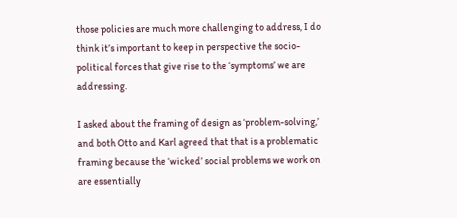those policies are much more challenging to address, I do think it’s important to keep in perspective the socio-political forces that give rise to the ‘symptoms’ we are addressing.

I asked about the framing of design as ‘problem-solving,’ and both Otto and Karl agreed that that is a problematic framing because the ‘wicked’ social problems we work on are essentially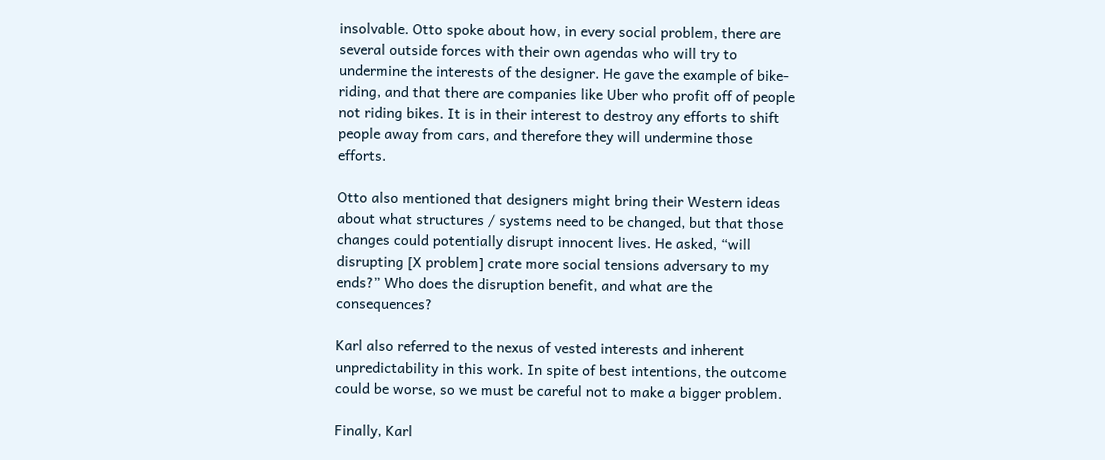insolvable. Otto spoke about how, in every social problem, there are several outside forces with their own agendas who will try to undermine the interests of the designer. He gave the example of bike-riding, and that there are companies like Uber who profit off of people not riding bikes. It is in their interest to destroy any efforts to shift people away from cars, and therefore they will undermine those efforts.

Otto also mentioned that designers might bring their Western ideas about what structures / systems need to be changed, but that those changes could potentially disrupt innocent lives. He asked, “will disrupting [X problem] crate more social tensions adversary to my ends?” Who does the disruption benefit, and what are the consequences?

Karl also referred to the nexus of vested interests and inherent unpredictability in this work. In spite of best intentions, the outcome could be worse, so we must be careful not to make a bigger problem.

Finally, Karl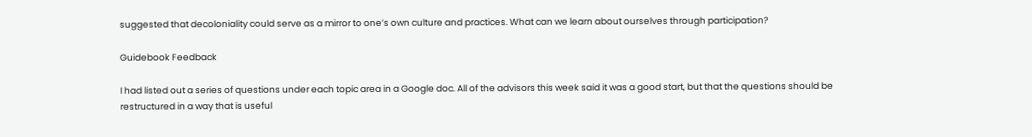suggested that decoloniality could serve as a mirror to one’s own culture and practices. What can we learn about ourselves through participation?

Guidebook Feedback

I had listed out a series of questions under each topic area in a Google doc. All of the advisors this week said it was a good start, but that the questions should be restructured in a way that is useful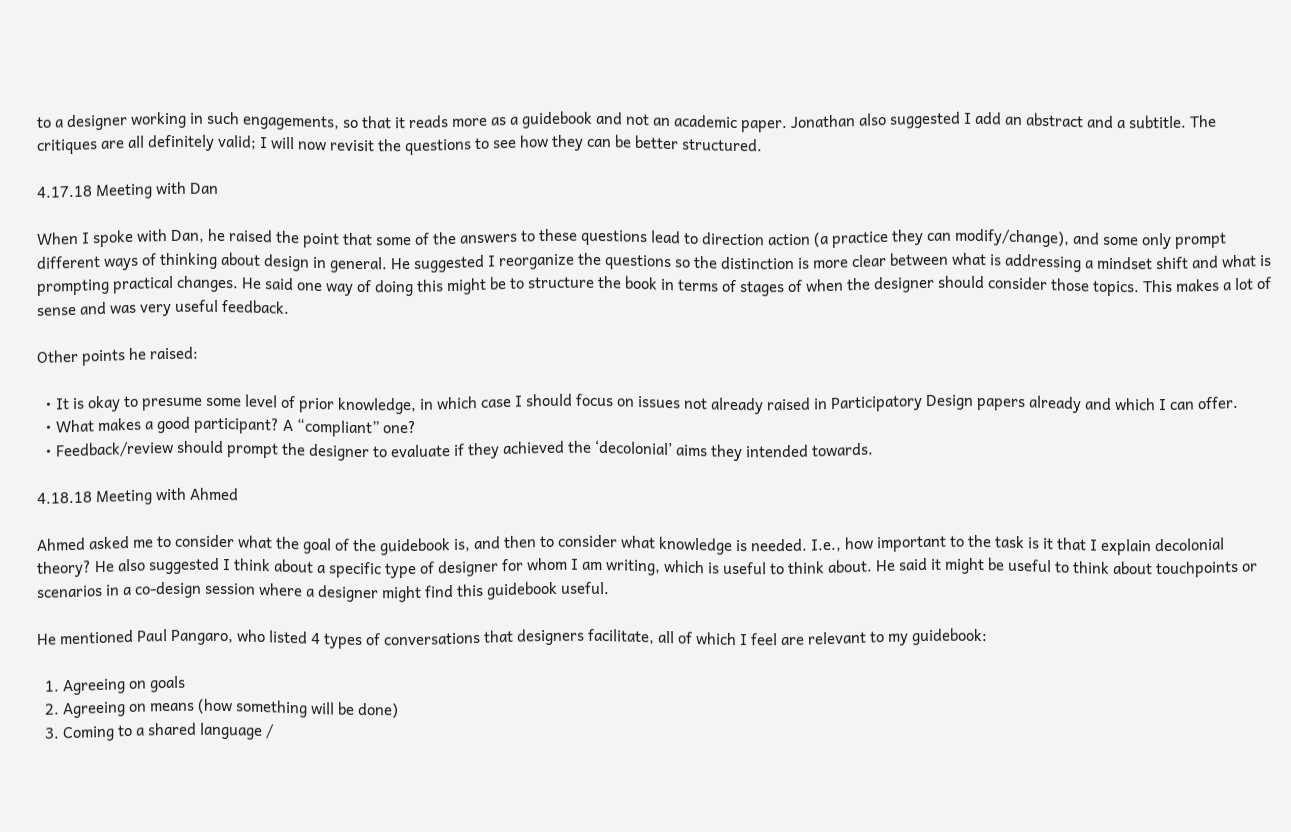to a designer working in such engagements, so that it reads more as a guidebook and not an academic paper. Jonathan also suggested I add an abstract and a subtitle. The critiques are all definitely valid; I will now revisit the questions to see how they can be better structured.

4.17.18 Meeting with Dan

When I spoke with Dan, he raised the point that some of the answers to these questions lead to direction action (a practice they can modify/change), and some only prompt different ways of thinking about design in general. He suggested I reorganize the questions so the distinction is more clear between what is addressing a mindset shift and what is prompting practical changes. He said one way of doing this might be to structure the book in terms of stages of when the designer should consider those topics. This makes a lot of sense and was very useful feedback.

Other points he raised:

  • It is okay to presume some level of prior knowledge, in which case I should focus on issues not already raised in Participatory Design papers already and which I can offer.
  • What makes a good participant? A “compliant” one?
  • Feedback/review should prompt the designer to evaluate if they achieved the ‘decolonial’ aims they intended towards.

4.18.18 Meeting with Ahmed

Ahmed asked me to consider what the goal of the guidebook is, and then to consider what knowledge is needed. I.e., how important to the task is it that I explain decolonial theory? He also suggested I think about a specific type of designer for whom I am writing, which is useful to think about. He said it might be useful to think about touchpoints or scenarios in a co-design session where a designer might find this guidebook useful.

He mentioned Paul Pangaro, who listed 4 types of conversations that designers facilitate, all of which I feel are relevant to my guidebook:

  1. Agreeing on goals
  2. Agreeing on means (how something will be done)
  3. Coming to a shared language /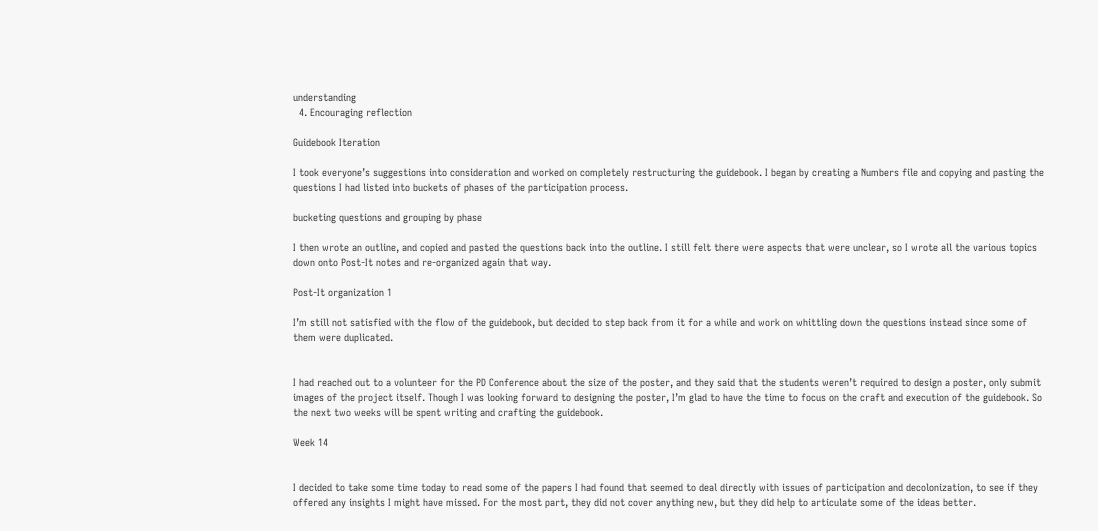understanding
  4. Encouraging reflection

Guidebook Iteration

I took everyone’s suggestions into consideration and worked on completely restructuring the guidebook. I began by creating a Numbers file and copying and pasting the questions I had listed into buckets of phases of the participation process.

bucketing questions and grouping by phase

I then wrote an outline, and copied and pasted the questions back into the outline. I still felt there were aspects that were unclear, so I wrote all the various topics down onto Post-It notes and re-organized again that way.

Post-It organization 1

I’m still not satisfied with the flow of the guidebook, but decided to step back from it for a while and work on whittling down the questions instead since some of them were duplicated.


I had reached out to a volunteer for the PD Conference about the size of the poster, and they said that the students weren’t required to design a poster, only submit images of the project itself. Though I was looking forward to designing the poster, I’m glad to have the time to focus on the craft and execution of the guidebook. So the next two weeks will be spent writing and crafting the guidebook.

Week 14


I decided to take some time today to read some of the papers I had found that seemed to deal directly with issues of participation and decolonization, to see if they offered any insights I might have missed. For the most part, they did not cover anything new, but they did help to articulate some of the ideas better.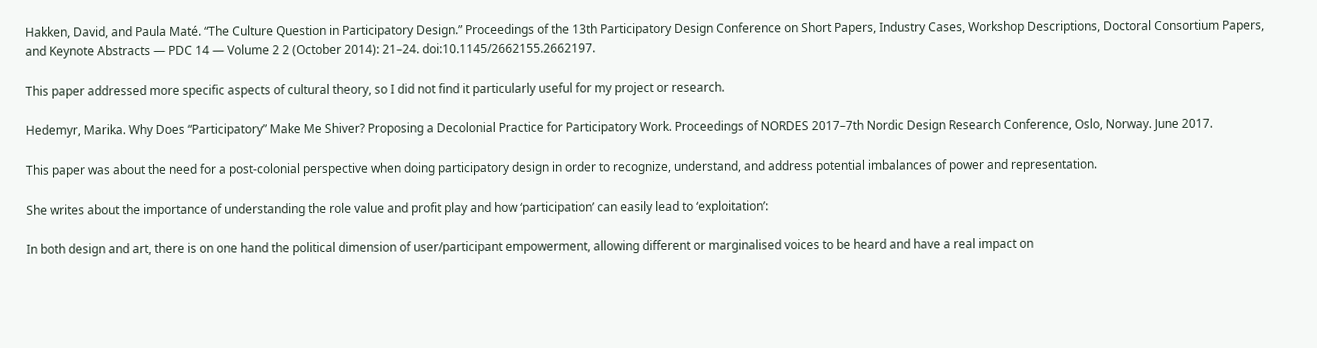Hakken, David, and Paula Maté. “The Culture Question in Participatory Design.” Proceedings of the 13th Participatory Design Conference on Short Papers, Industry Cases, Workshop Descriptions, Doctoral Consortium Papers, and Keynote Abstracts — PDC 14 — Volume 2 2 (October 2014): 21–24. doi:10.1145/2662155.2662197.

This paper addressed more specific aspects of cultural theory, so I did not find it particularly useful for my project or research.

Hedemyr, Marika. Why Does “Participatory” Make Me Shiver? Proposing a Decolonial Practice for Participatory Work. Proceedings of NORDES 2017–7th Nordic Design Research Conference, Oslo, Norway. June 2017.

This paper was about the need for a post-colonial perspective when doing participatory design in order to recognize, understand, and address potential imbalances of power and representation.

She writes about the importance of understanding the role value and profit play and how ‘participation’ can easily lead to ‘exploitation’:

In both design and art, there is on one hand the political dimension of user/participant empowerment, allowing different or marginalised voices to be heard and have a real impact on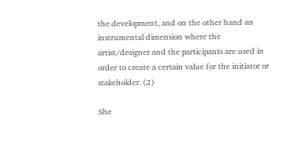the development, and on the other hand an instrumental dimension where the artist/designer and the participants are used in order to create a certain value for the initiator or stakeholder. (2)

She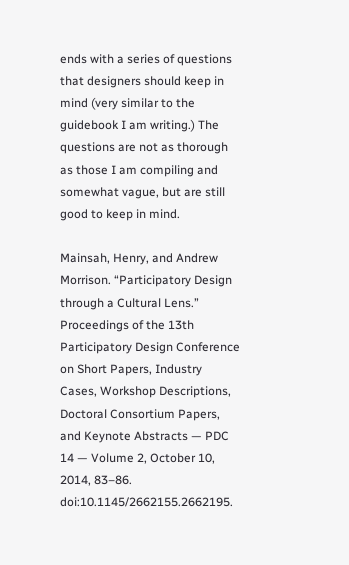ends with a series of questions that designers should keep in mind (very similar to the guidebook I am writing.) The questions are not as thorough as those I am compiling and somewhat vague, but are still good to keep in mind.

Mainsah, Henry, and Andrew Morrison. “Participatory Design through a Cultural Lens.” Proceedings of the 13th Participatory Design Conference on Short Papers, Industry Cases, Workshop Descriptions, Doctoral Consortium Papers, and Keynote Abstracts — PDC 14 — Volume 2, October 10, 2014, 83–86. doi:10.1145/2662155.2662195.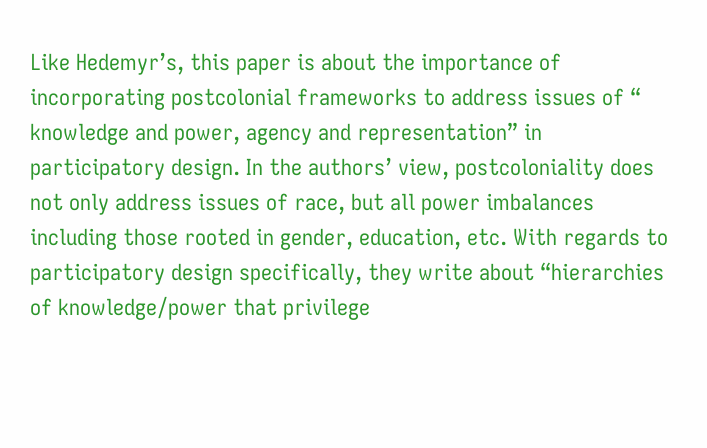Like Hedemyr’s, this paper is about the importance of incorporating postcolonial frameworks to address issues of “ knowledge and power, agency and representation” in participatory design. In the authors’ view, postcoloniality does not only address issues of race, but all power imbalances including those rooted in gender, education, etc. With regards to participatory design specifically, they write about “hierarchies of knowledge/power that privilege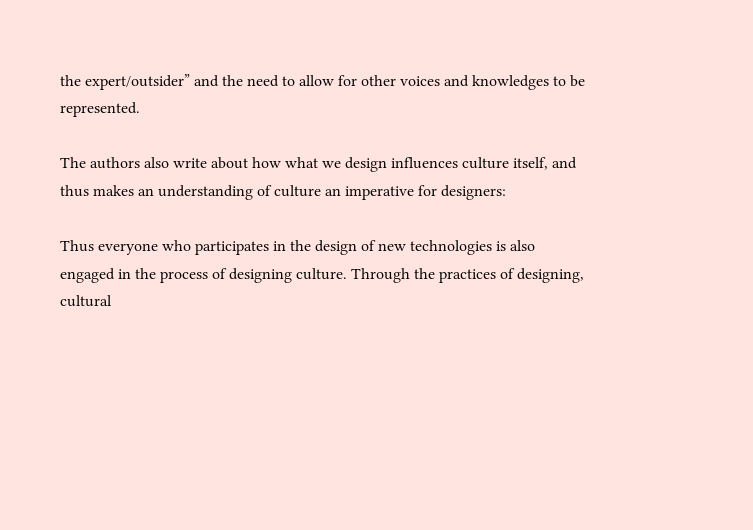the expert/outsider” and the need to allow for other voices and knowledges to be represented.

The authors also write about how what we design influences culture itself, and thus makes an understanding of culture an imperative for designers:

Thus everyone who participates in the design of new technologies is also engaged in the process of designing culture. Through the practices of designing, cultural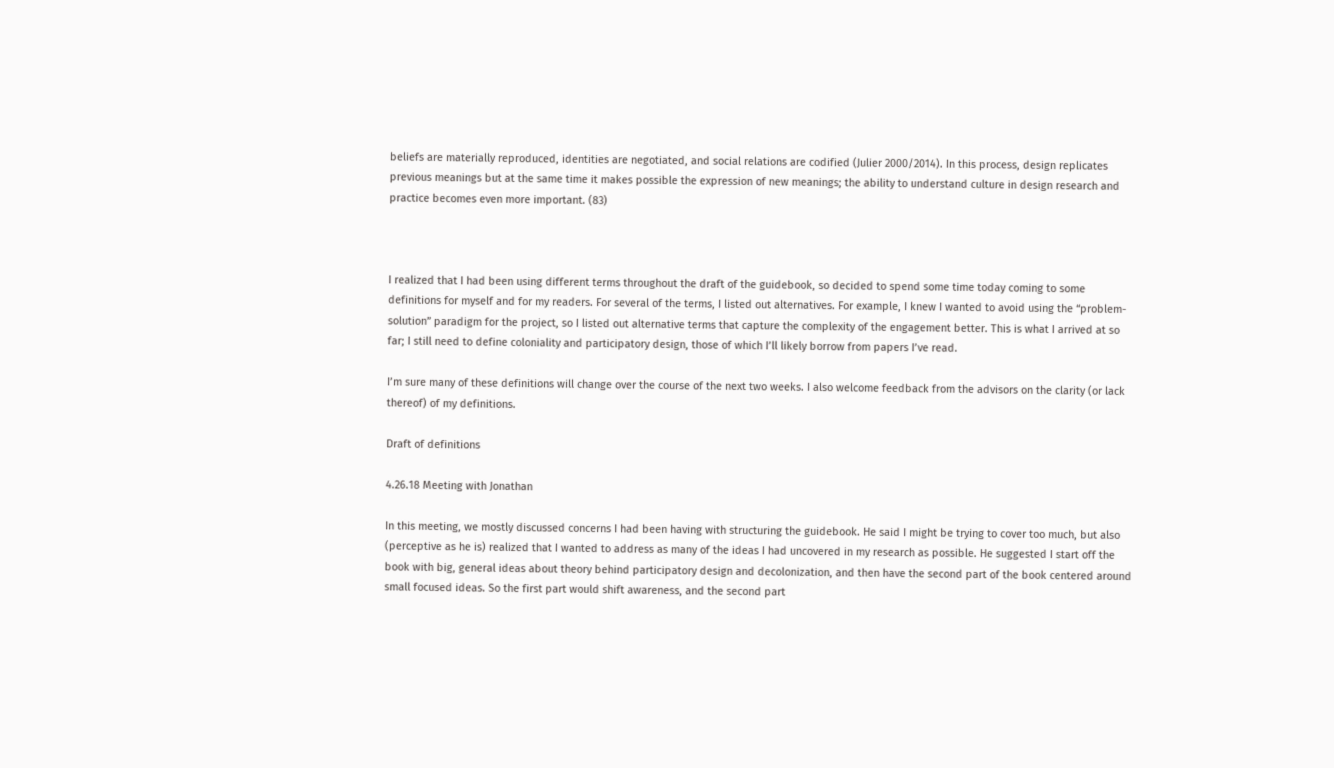beliefs are materially reproduced, identities are negotiated, and social relations are codified (Julier 2000/2014). In this process, design replicates previous meanings but at the same time it makes possible the expression of new meanings; the ability to understand culture in design research and practice becomes even more important. (83)



I realized that I had been using different terms throughout the draft of the guidebook, so decided to spend some time today coming to some definitions for myself and for my readers. For several of the terms, I listed out alternatives. For example, I knew I wanted to avoid using the “problem-solution” paradigm for the project, so I listed out alternative terms that capture the complexity of the engagement better. This is what I arrived at so far; I still need to define coloniality and participatory design, those of which I’ll likely borrow from papers I’ve read.

I’m sure many of these definitions will change over the course of the next two weeks. I also welcome feedback from the advisors on the clarity (or lack thereof) of my definitions.

Draft of definitions

4.26.18 Meeting with Jonathan

In this meeting, we mostly discussed concerns I had been having with structuring the guidebook. He said I might be trying to cover too much, but also (perceptive as he is) realized that I wanted to address as many of the ideas I had uncovered in my research as possible. He suggested I start off the book with big, general ideas about theory behind participatory design and decolonization, and then have the second part of the book centered around small focused ideas. So the first part would shift awareness, and the second part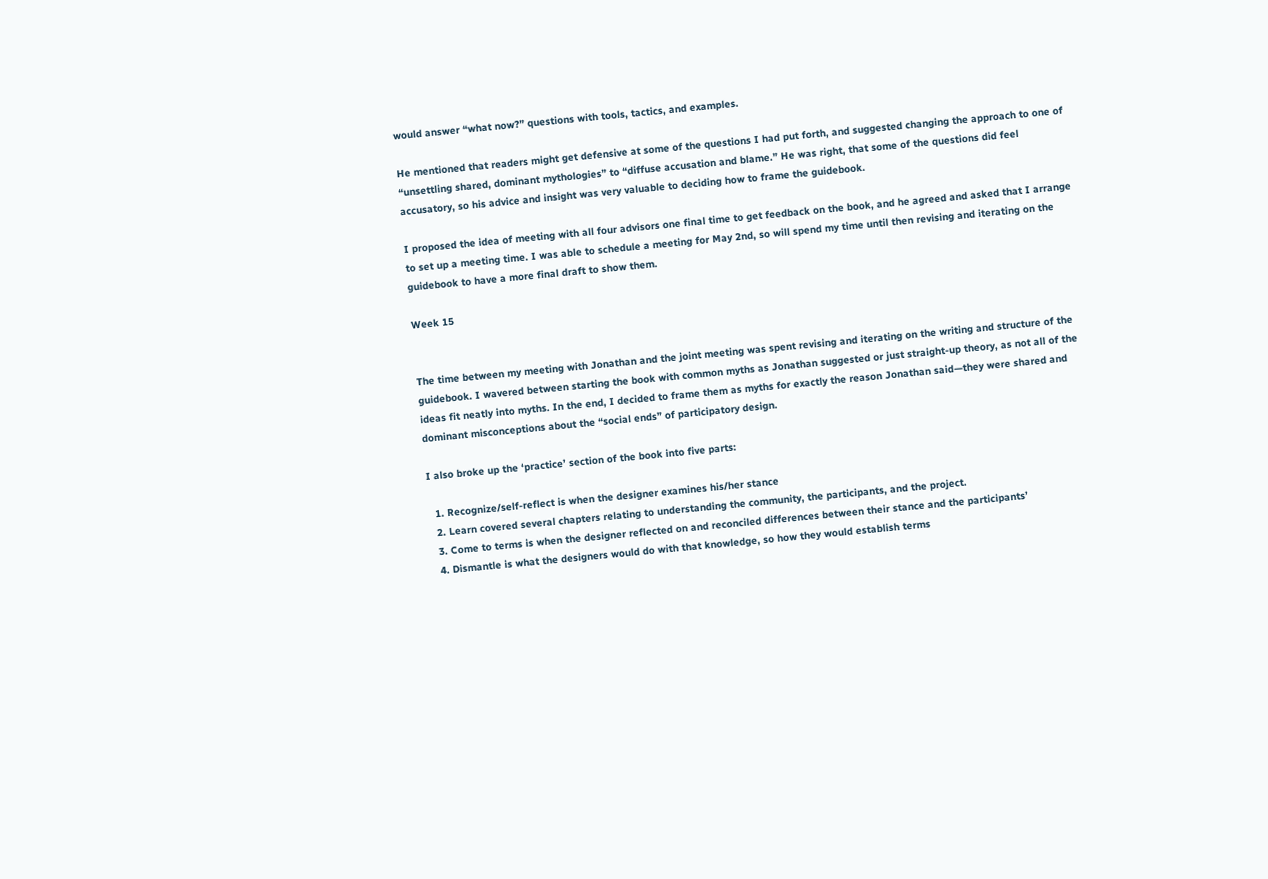would answer “what now?” questions with tools, tactics, and examples.

He mentioned that readers might get defensive at some of the questions I had put forth, and suggested changing the approach to one of “unsettling shared, dominant mythologies” to “diffuse accusation and blame.” He was right, that some of the questions did feel accusatory, so his advice and insight was very valuable to deciding how to frame the guidebook.

I proposed the idea of meeting with all four advisors one final time to get feedback on the book, and he agreed and asked that I arrange to set up a meeting time. I was able to schedule a meeting for May 2nd, so will spend my time until then revising and iterating on the guidebook to have a more final draft to show them.

Week 15


The time between my meeting with Jonathan and the joint meeting was spent revising and iterating on the writing and structure of the guidebook. I wavered between starting the book with common myths as Jonathan suggested or just straight-up theory, as not all of the ideas fit neatly into myths. In the end, I decided to frame them as myths for exactly the reason Jonathan said—they were shared and dominant misconceptions about the “social ends” of participatory design.

I also broke up the ‘practice’ section of the book into five parts:

  1. Recognize/self-reflect is when the designer examines his/her stance
  2. Learn covered several chapters relating to understanding the community, the participants, and the project.
  3. Come to terms is when the designer reflected on and reconciled differences between their stance and the participants’
  4. Dismantle is what the designers would do with that knowledge, so how they would establish terms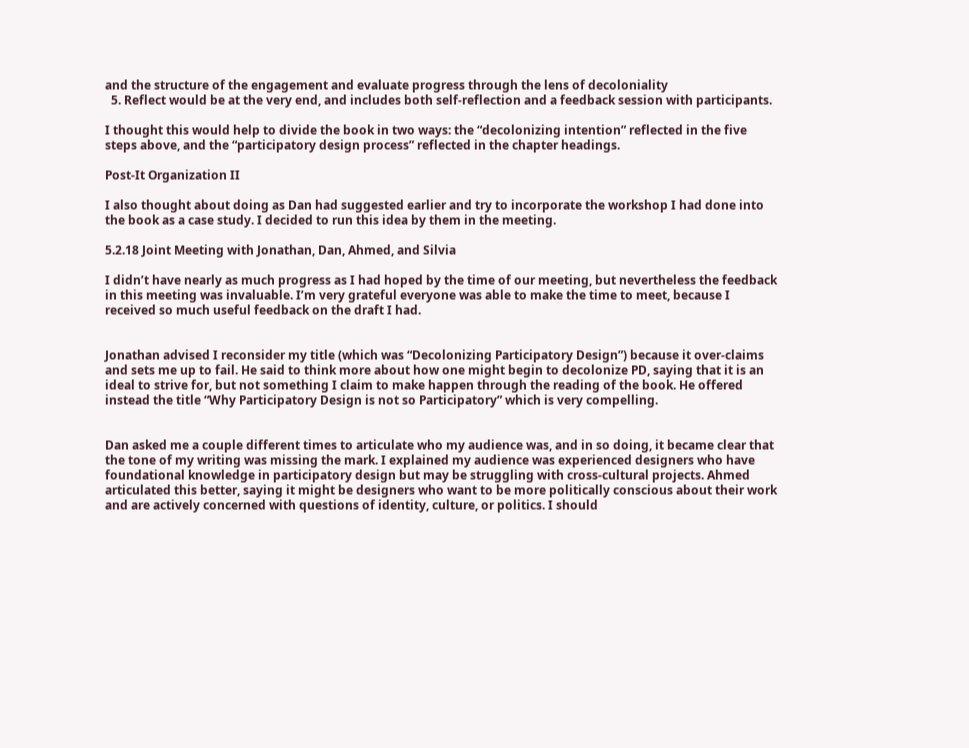and the structure of the engagement and evaluate progress through the lens of decoloniality
  5. Reflect would be at the very end, and includes both self-reflection and a feedback session with participants.

I thought this would help to divide the book in two ways: the “decolonizing intention” reflected in the five steps above, and the “participatory design process” reflected in the chapter headings.

Post-It Organization II

I also thought about doing as Dan had suggested earlier and try to incorporate the workshop I had done into the book as a case study. I decided to run this idea by them in the meeting.

5.2.18 Joint Meeting with Jonathan, Dan, Ahmed, and Silvia

I didn’t have nearly as much progress as I had hoped by the time of our meeting, but nevertheless the feedback in this meeting was invaluable. I’m very grateful everyone was able to make the time to meet, because I received so much useful feedback on the draft I had.


Jonathan advised I reconsider my title (which was “Decolonizing Participatory Design”) because it over-claims and sets me up to fail. He said to think more about how one might begin to decolonize PD, saying that it is an ideal to strive for, but not something I claim to make happen through the reading of the book. He offered instead the title “Why Participatory Design is not so Participatory” which is very compelling.


Dan asked me a couple different times to articulate who my audience was, and in so doing, it became clear that the tone of my writing was missing the mark. I explained my audience was experienced designers who have foundational knowledge in participatory design but may be struggling with cross-cultural projects. Ahmed articulated this better, saying it might be designers who want to be more politically conscious about their work and are actively concerned with questions of identity, culture, or politics. I should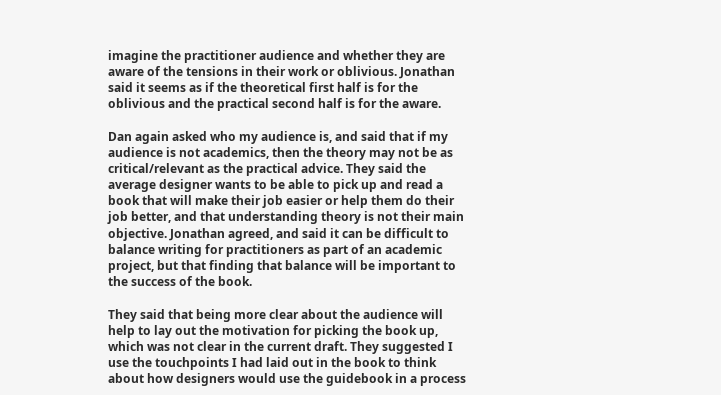imagine the practitioner audience and whether they are aware of the tensions in their work or oblivious. Jonathan said it seems as if the theoretical first half is for the oblivious and the practical second half is for the aware.

Dan again asked who my audience is, and said that if my audience is not academics, then the theory may not be as critical/relevant as the practical advice. They said the average designer wants to be able to pick up and read a book that will make their job easier or help them do their job better, and that understanding theory is not their main objective. Jonathan agreed, and said it can be difficult to balance writing for practitioners as part of an academic project, but that finding that balance will be important to the success of the book.

They said that being more clear about the audience will help to lay out the motivation for picking the book up, which was not clear in the current draft. They suggested I use the touchpoints I had laid out in the book to think about how designers would use the guidebook in a process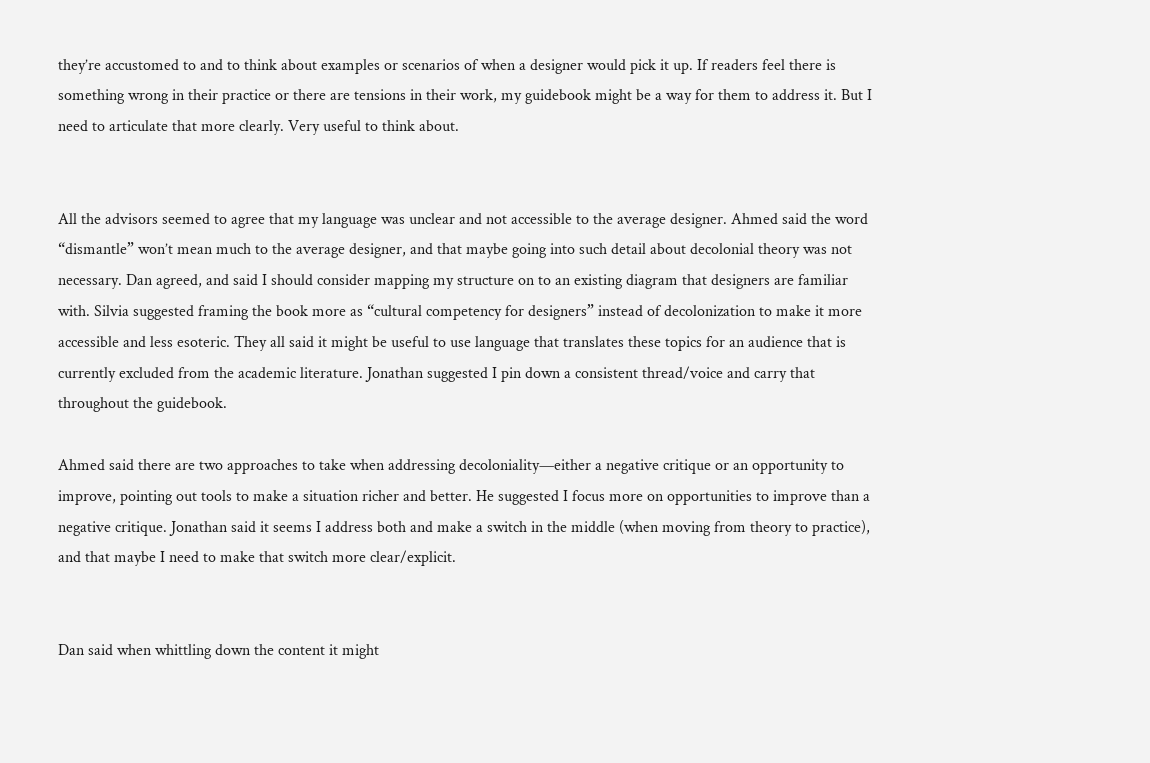they’re accustomed to and to think about examples or scenarios of when a designer would pick it up. If readers feel there is something wrong in their practice or there are tensions in their work, my guidebook might be a way for them to address it. But I need to articulate that more clearly. Very useful to think about.


All the advisors seemed to agree that my language was unclear and not accessible to the average designer. Ahmed said the word “dismantle” won’t mean much to the average designer, and that maybe going into such detail about decolonial theory was not necessary. Dan agreed, and said I should consider mapping my structure on to an existing diagram that designers are familiar with. Silvia suggested framing the book more as “cultural competency for designers” instead of decolonization to make it more accessible and less esoteric. They all said it might be useful to use language that translates these topics for an audience that is currently excluded from the academic literature. Jonathan suggested I pin down a consistent thread/voice and carry that throughout the guidebook.

Ahmed said there are two approaches to take when addressing decoloniality—either a negative critique or an opportunity to improve, pointing out tools to make a situation richer and better. He suggested I focus more on opportunities to improve than a negative critique. Jonathan said it seems I address both and make a switch in the middle (when moving from theory to practice), and that maybe I need to make that switch more clear/explicit.


Dan said when whittling down the content it might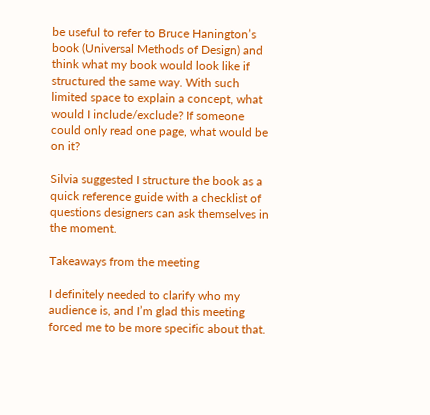be useful to refer to Bruce Hanington’s book (Universal Methods of Design) and think what my book would look like if structured the same way. With such limited space to explain a concept, what would I include/exclude? If someone could only read one page, what would be on it?

Silvia suggested I structure the book as a quick reference guide with a checklist of questions designers can ask themselves in the moment.

Takeaways from the meeting

I definitely needed to clarify who my audience is, and I’m glad this meeting forced me to be more specific about that.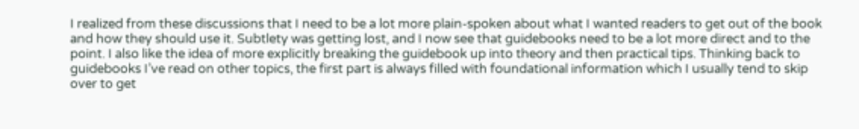I realized from these discussions that I need to be a lot more plain-spoken about what I wanted readers to get out of the book and how they should use it. Subtlety was getting lost, and I now see that guidebooks need to be a lot more direct and to the point. I also like the idea of more explicitly breaking the guidebook up into theory and then practical tips. Thinking back to guidebooks I’ve read on other topics, the first part is always filled with foundational information which I usually tend to skip over to get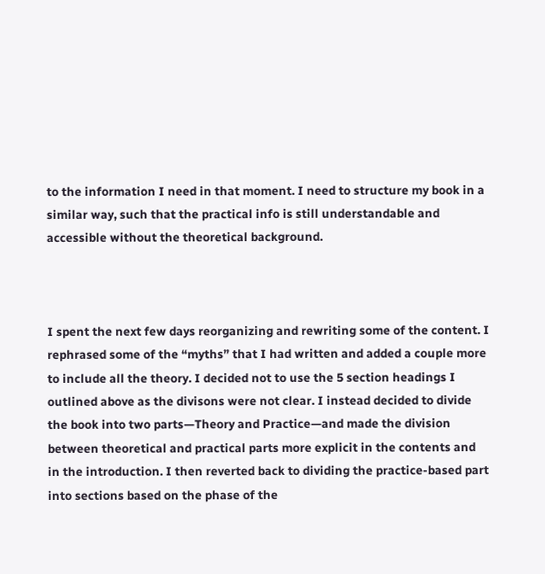to the information I need in that moment. I need to structure my book in a similar way, such that the practical info is still understandable and accessible without the theoretical background.



I spent the next few days reorganizing and rewriting some of the content. I rephrased some of the “myths” that I had written and added a couple more to include all the theory. I decided not to use the 5 section headings I outlined above as the divisons were not clear. I instead decided to divide the book into two parts—Theory and Practice—and made the division between theoretical and practical parts more explicit in the contents and in the introduction. I then reverted back to dividing the practice-based part into sections based on the phase of the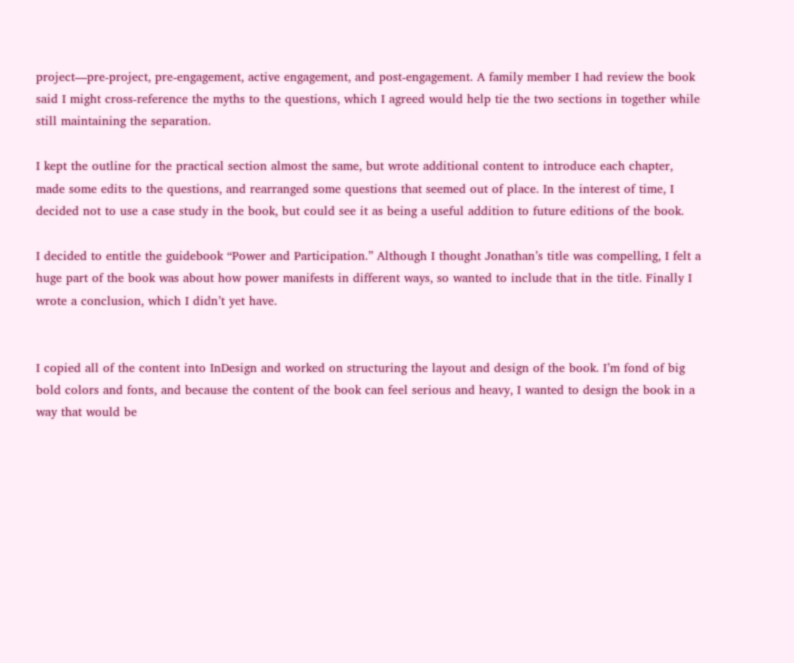project—pre-project, pre-engagement, active engagement, and post-engagement. A family member I had review the book said I might cross-reference the myths to the questions, which I agreed would help tie the two sections in together while still maintaining the separation.

I kept the outline for the practical section almost the same, but wrote additional content to introduce each chapter, made some edits to the questions, and rearranged some questions that seemed out of place. In the interest of time, I decided not to use a case study in the book, but could see it as being a useful addition to future editions of the book.

I decided to entitle the guidebook “Power and Participation.” Although I thought Jonathan’s title was compelling, I felt a huge part of the book was about how power manifests in different ways, so wanted to include that in the title. Finally I wrote a conclusion, which I didn’t yet have.


I copied all of the content into InDesign and worked on structuring the layout and design of the book. I’m fond of big bold colors and fonts, and because the content of the book can feel serious and heavy, I wanted to design the book in a way that would be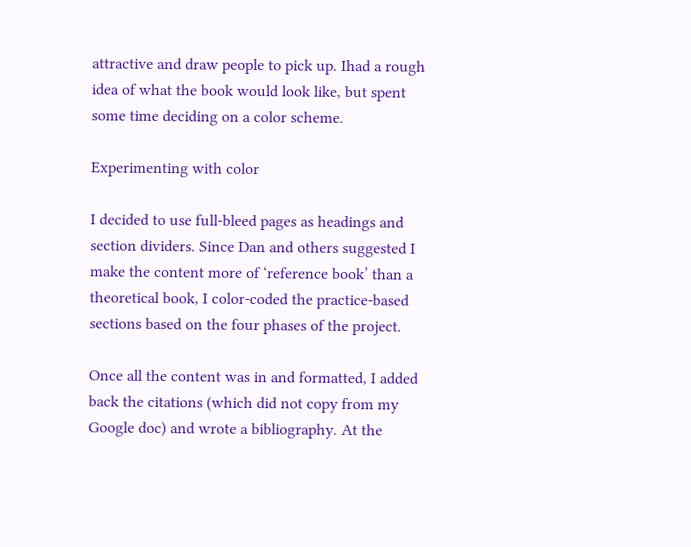attractive and draw people to pick up. Ihad a rough idea of what the book would look like, but spent some time deciding on a color scheme.

Experimenting with color

I decided to use full-bleed pages as headings and section dividers. Since Dan and others suggested I make the content more of ‘reference book’ than a theoretical book, I color-coded the practice-based sections based on the four phases of the project.

Once all the content was in and formatted, I added back the citations (which did not copy from my Google doc) and wrote a bibliography. At the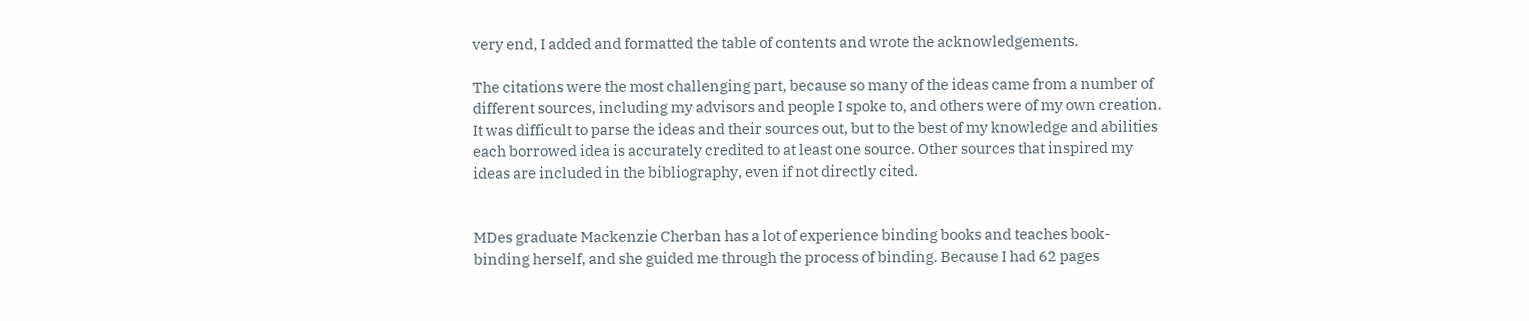very end, I added and formatted the table of contents and wrote the acknowledgements.

The citations were the most challenging part, because so many of the ideas came from a number of different sources, including my advisors and people I spoke to, and others were of my own creation. It was difficult to parse the ideas and their sources out, but to the best of my knowledge and abilities each borrowed idea is accurately credited to at least one source. Other sources that inspired my ideas are included in the bibliography, even if not directly cited.


MDes graduate Mackenzie Cherban has a lot of experience binding books and teaches book-binding herself, and she guided me through the process of binding. Because I had 62 pages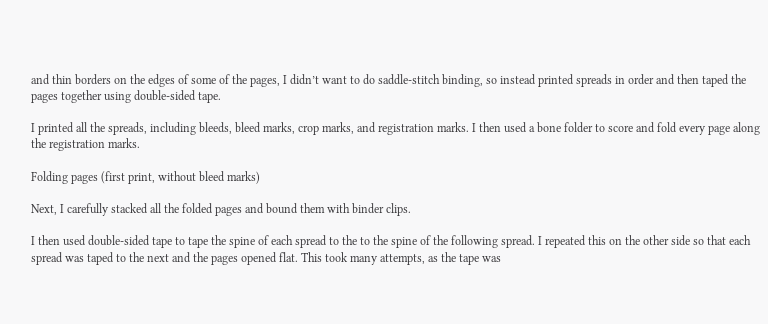and thin borders on the edges of some of the pages, I didn’t want to do saddle-stitch binding, so instead printed spreads in order and then taped the pages together using double-sided tape.

I printed all the spreads, including bleeds, bleed marks, crop marks, and registration marks. I then used a bone folder to score and fold every page along the registration marks.

Folding pages (first print, without bleed marks)

Next, I carefully stacked all the folded pages and bound them with binder clips.

I then used double-sided tape to tape the spine of each spread to the to the spine of the following spread. I repeated this on the other side so that each spread was taped to the next and the pages opened flat. This took many attempts, as the tape was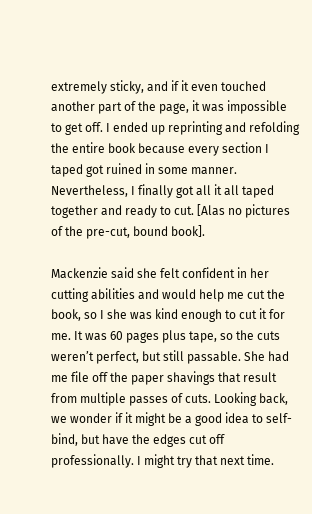extremely sticky, and if it even touched another part of the page, it was impossible to get off. I ended up reprinting and refolding the entire book because every section I taped got ruined in some manner. Nevertheless, I finally got all it all taped together and ready to cut. [Alas no pictures of the pre-cut, bound book].

Mackenzie said she felt confident in her cutting abilities and would help me cut the book, so I she was kind enough to cut it for me. It was 60 pages plus tape, so the cuts weren’t perfect, but still passable. She had me file off the paper shavings that result from multiple passes of cuts. Looking back, we wonder if it might be a good idea to self-bind, but have the edges cut off professionally. I might try that next time.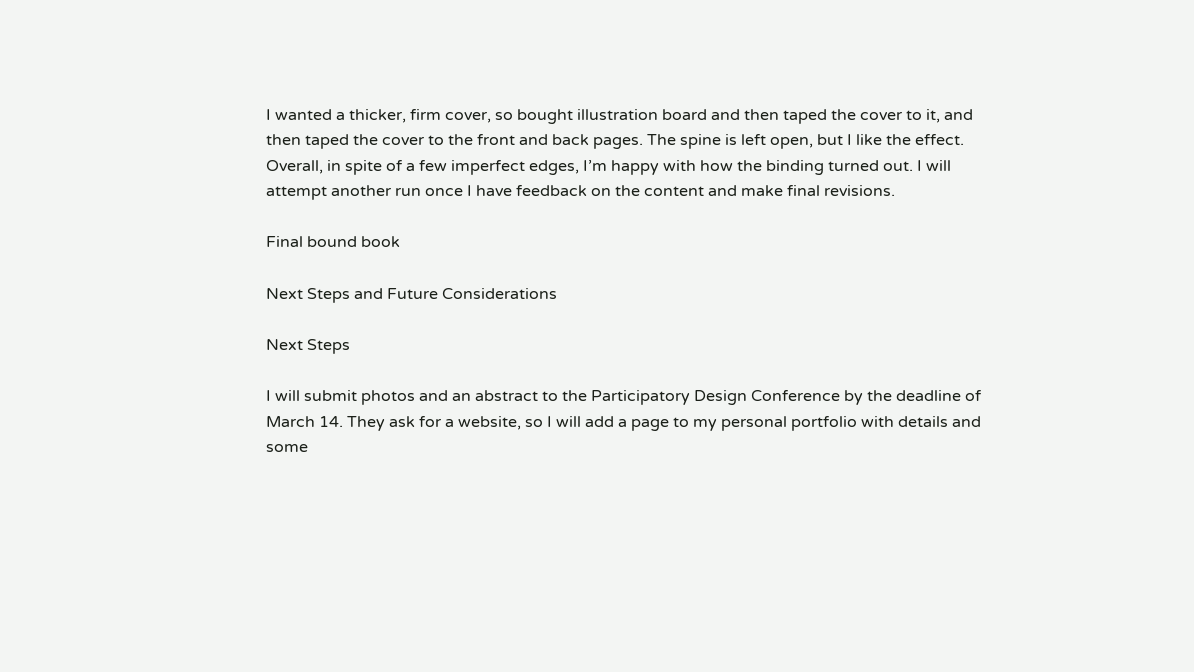I wanted a thicker, firm cover, so bought illustration board and then taped the cover to it, and then taped the cover to the front and back pages. The spine is left open, but I like the effect. Overall, in spite of a few imperfect edges, I’m happy with how the binding turned out. I will attempt another run once I have feedback on the content and make final revisions.

Final bound book

Next Steps and Future Considerations

Next Steps

I will submit photos and an abstract to the Participatory Design Conference by the deadline of March 14. They ask for a website, so I will add a page to my personal portfolio with details and some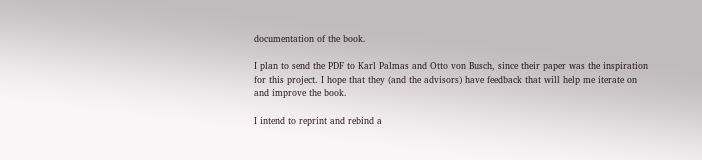documentation of the book.

I plan to send the PDF to Karl Palmas and Otto von Busch, since their paper was the inspiration for this project. I hope that they (and the advisors) have feedback that will help me iterate on and improve the book.

I intend to reprint and rebind a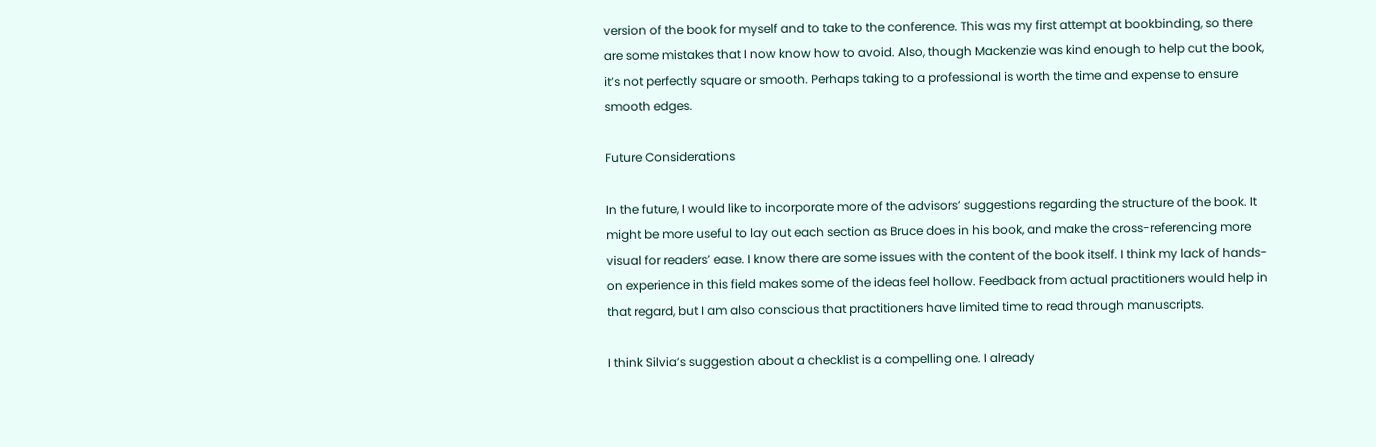version of the book for myself and to take to the conference. This was my first attempt at bookbinding, so there are some mistakes that I now know how to avoid. Also, though Mackenzie was kind enough to help cut the book, it’s not perfectly square or smooth. Perhaps taking to a professional is worth the time and expense to ensure smooth edges.

Future Considerations

In the future, I would like to incorporate more of the advisors’ suggestions regarding the structure of the book. It might be more useful to lay out each section as Bruce does in his book, and make the cross-referencing more visual for readers’ ease. I know there are some issues with the content of the book itself. I think my lack of hands-on experience in this field makes some of the ideas feel hollow. Feedback from actual practitioners would help in that regard, but I am also conscious that practitioners have limited time to read through manuscripts.

I think Silvia’s suggestion about a checklist is a compelling one. I already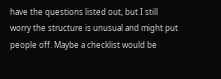have the questions listed out, but I still worry the structure is unusual and might put people off. Maybe a checklist would be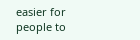easier for people to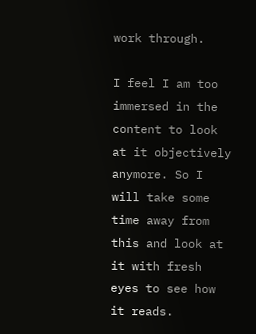work through.

I feel I am too immersed in the content to look at it objectively anymore. So I will take some time away from this and look at it with fresh eyes to see how it reads.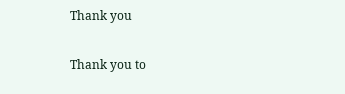Thank you

Thank you to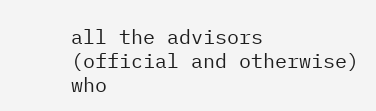all the advisors (official and otherwise) who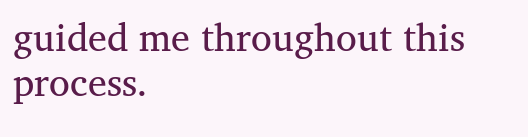guided me throughout this process.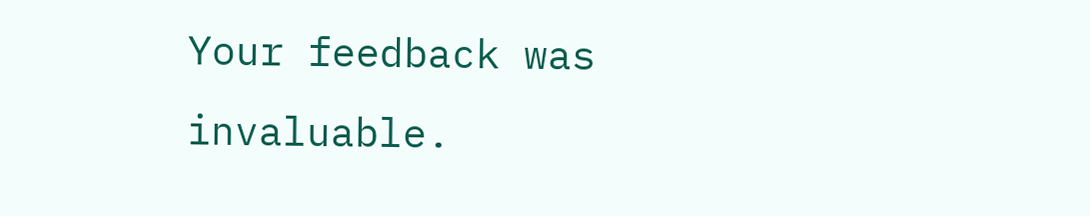Your feedback was invaluable.